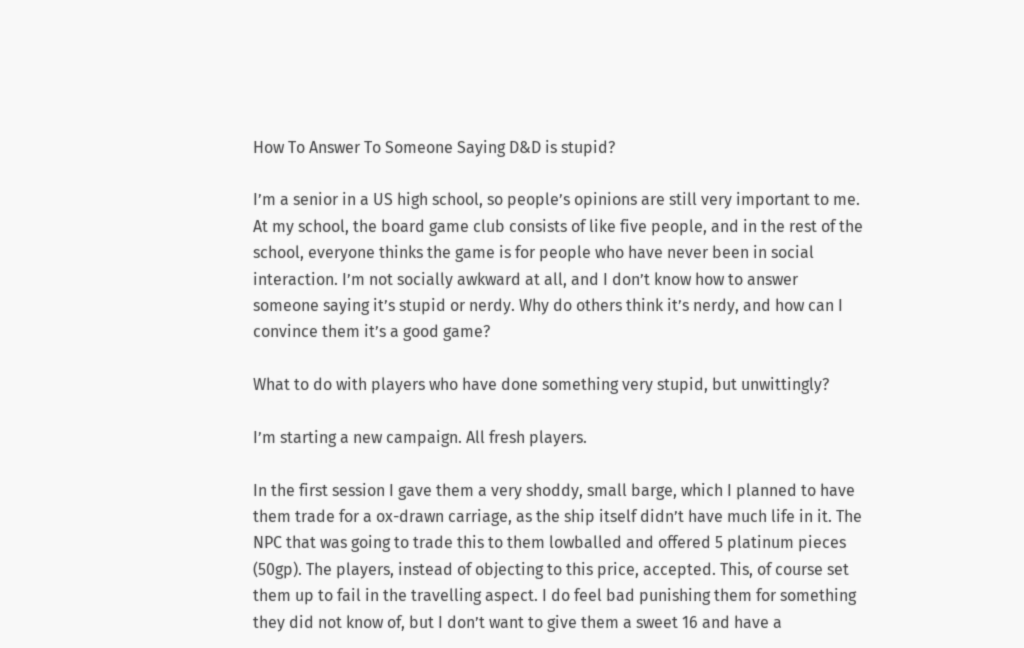How To Answer To Someone Saying D&D is stupid?

I’m a senior in a US high school, so people’s opinions are still very important to me. At my school, the board game club consists of like five people, and in the rest of the school, everyone thinks the game is for people who have never been in social interaction. I’m not socially awkward at all, and I don’t know how to answer someone saying it’s stupid or nerdy. Why do others think it’s nerdy, and how can I convince them it’s a good game?

What to do with players who have done something very stupid, but unwittingly?

I’m starting a new campaign. All fresh players.

In the first session I gave them a very shoddy, small barge, which I planned to have them trade for a ox-drawn carriage, as the ship itself didn’t have much life in it. The NPC that was going to trade this to them lowballed and offered 5 platinum pieces (50gp). The players, instead of objecting to this price, accepted. This, of course set them up to fail in the travelling aspect. I do feel bad punishing them for something they did not know of, but I don’t want to give them a sweet 16 and have a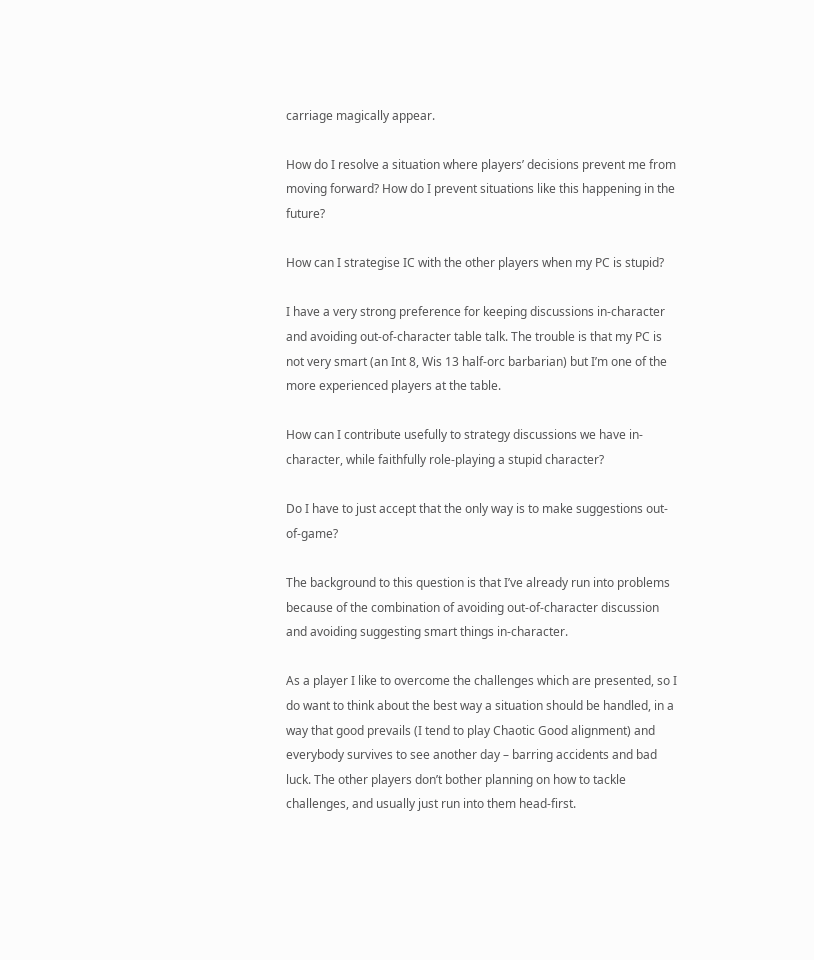carriage magically appear.

How do I resolve a situation where players’ decisions prevent me from moving forward? How do I prevent situations like this happening in the future?

How can I strategise IC with the other players when my PC is stupid?

I have a very strong preference for keeping discussions in-character and avoiding out-of-character table talk. The trouble is that my PC is not very smart (an Int 8, Wis 13 half-orc barbarian) but I’m one of the more experienced players at the table.

How can I contribute usefully to strategy discussions we have in-character, while faithfully role-playing a stupid character?

Do I have to just accept that the only way is to make suggestions out-of-game?

The background to this question is that I’ve already run into problems because of the combination of avoiding out-of-character discussion and avoiding suggesting smart things in-character.

As a player I like to overcome the challenges which are presented, so I do want to think about the best way a situation should be handled, in a way that good prevails (I tend to play Chaotic Good alignment) and everybody survives to see another day – barring accidents and bad luck. The other players don’t bother planning on how to tackle challenges, and usually just run into them head-first.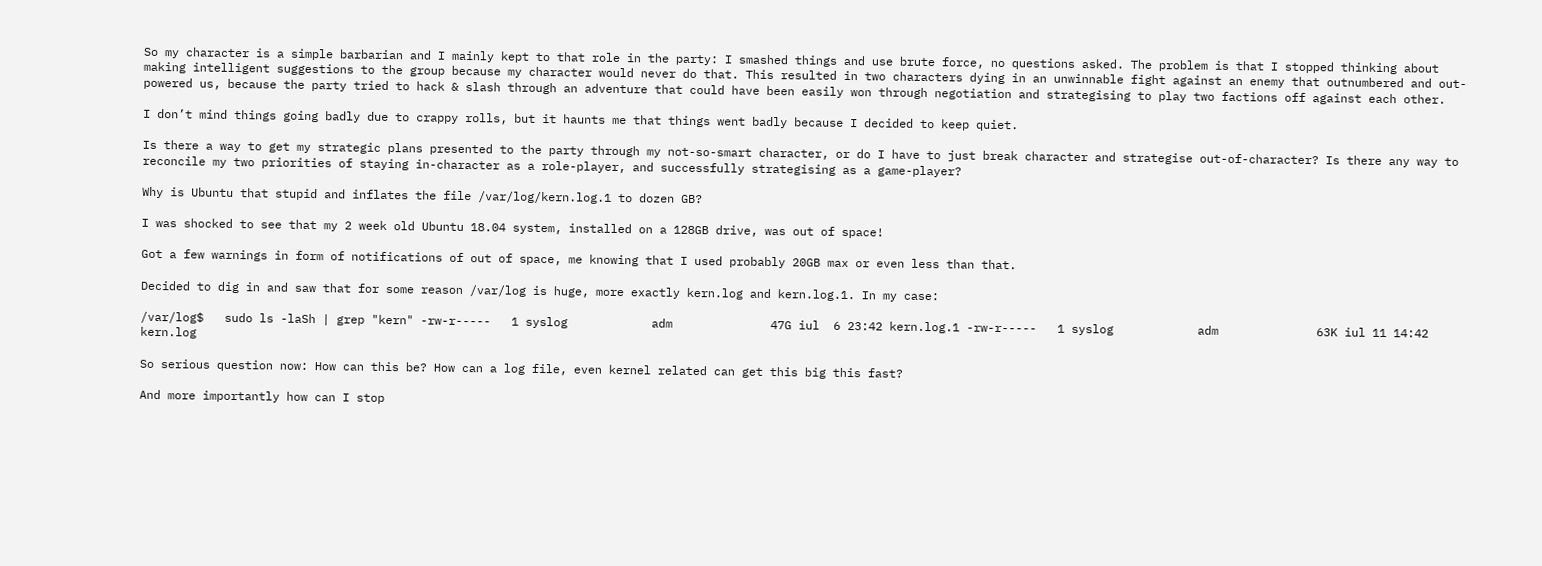So my character is a simple barbarian and I mainly kept to that role in the party: I smashed things and use brute force, no questions asked. The problem is that I stopped thinking about making intelligent suggestions to the group because my character would never do that. This resulted in two characters dying in an unwinnable fight against an enemy that outnumbered and out-powered us, because the party tried to hack & slash through an adventure that could have been easily won through negotiation and strategising to play two factions off against each other.

I don’t mind things going badly due to crappy rolls, but it haunts me that things went badly because I decided to keep quiet.

Is there a way to get my strategic plans presented to the party through my not-so-smart character, or do I have to just break character and strategise out-of-character? Is there any way to reconcile my two priorities of staying in-character as a role-player, and successfully strategising as a game-player?

Why is Ubuntu that stupid and inflates the file /var/log/kern.log.1 to dozen GB?

I was shocked to see that my 2 week old Ubuntu 18.04 system, installed on a 128GB drive, was out of space!

Got a few warnings in form of notifications of out of space, me knowing that I used probably 20GB max or even less than that.

Decided to dig in and saw that for some reason /var/log is huge, more exactly kern.log and kern.log.1. In my case:

/var/log$   sudo ls -laSh | grep "kern" -rw-r-----   1 syslog            adm              47G iul  6 23:42 kern.log.1 -rw-r-----   1 syslog            adm              63K iul 11 14:42 kern.log

So serious question now: How can this be? How can a log file, even kernel related can get this big this fast?

And more importantly how can I stop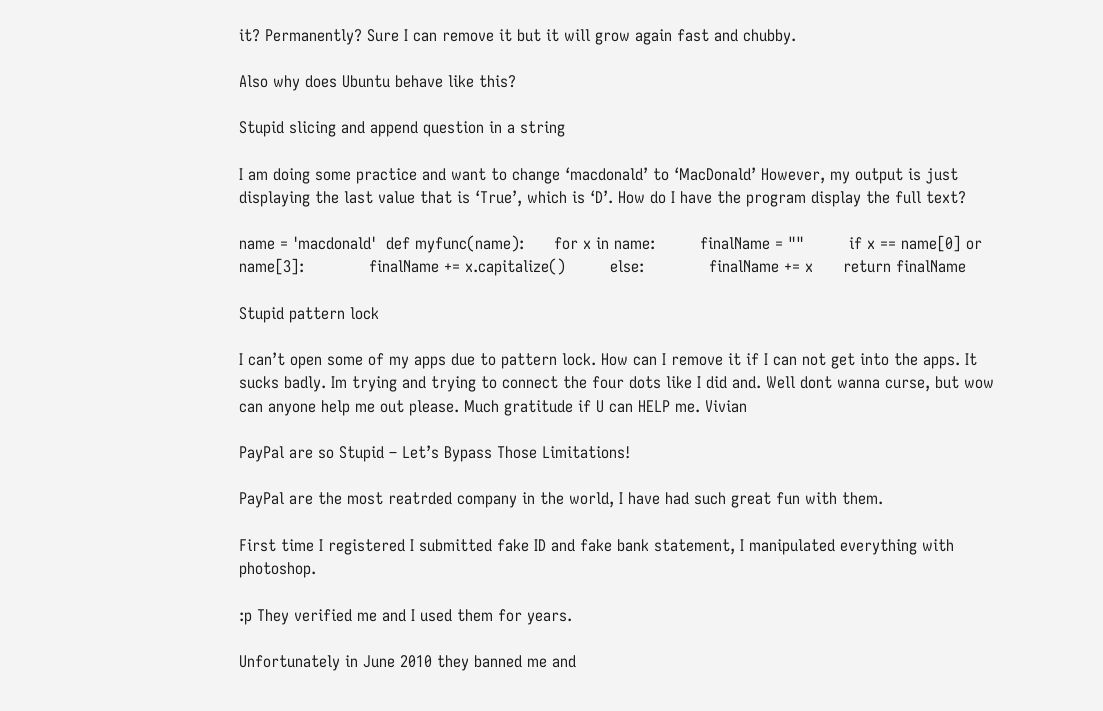it? Permanently? Sure I can remove it but it will grow again fast and chubby.

Also why does Ubuntu behave like this?

Stupid slicing and append question in a string

I am doing some practice and want to change ‘macdonald’ to ‘MacDonald’ However, my output is just displaying the last value that is ‘True’, which is ‘D’. How do I have the program display the full text?

name = 'macdonald'  def myfunc(name):      for x in name:         finalName = ""         if x == name[0] or name[3]:             finalName += x.capitalize()         else:             finalName += x      return finalName

Stupid pattern lock

I can’t open some of my apps due to pattern lock. How can I remove it if I can not get into the apps. It sucks badly. Im trying and trying to connect the four dots like I did and. Well dont wanna curse, but wow can anyone help me out please. Much gratitude if U can HELP me. Vivian

PayPal are so Stupid – Let’s Bypass Those Limitations!

PayPal are the most reatrded company in the world, I have had such great fun with them.

First time I registered I submitted fake ID and fake bank statement, I manipulated everything with photoshop.

:p They verified me and I used them for years.

Unfortunately in June 2010 they banned me and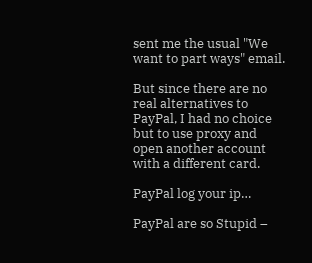sent me the usual "We want to part ways" email.

But since there are no real alternatives to PayPal, I had no choice but to use proxy and open another account with a different card.

PayPal log your ip…

PayPal are so Stupid –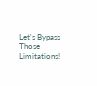Let's Bypass Those Limitations!